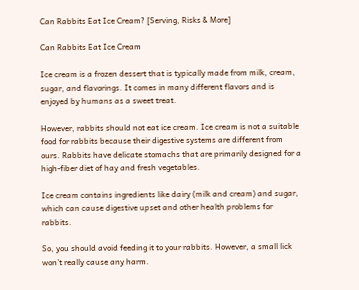Can Rabbits Eat Ice Cream? [Serving, Risks & More]

Can Rabbits Eat Ice Cream

Ice cream is a frozen dessert that is typically made from milk, cream, sugar, and flavorings. It comes in many different flavors and is enjoyed by humans as a sweet treat.

However, rabbits should not eat ice cream. Ice cream is not a suitable food for rabbits because their digestive systems are different from ours. Rabbits have delicate stomachs that are primarily designed for a high-fiber diet of hay and fresh vegetables.

Ice cream contains ingredients like dairy (milk and cream) and sugar, which can cause digestive upset and other health problems for rabbits.

So, you should avoid feeding it to your rabbits. However, a small lick won’t really cause any harm.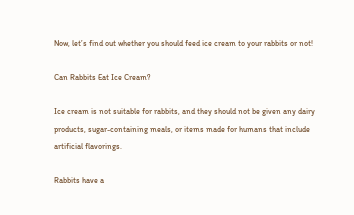Now, let’s find out whether you should feed ice cream to your rabbits or not!

Can Rabbits Eat Ice Cream?

Ice cream is not suitable for rabbits, and they should not be given any dairy products, sugar-containing meals, or items made for humans that include artificial flavorings.

Rabbits have a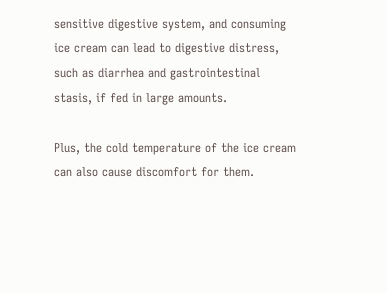sensitive digestive system, and consuming ice cream can lead to digestive distress, such as diarrhea and gastrointestinal stasis, if fed in large amounts.

Plus, the cold temperature of the ice cream can also cause discomfort for them.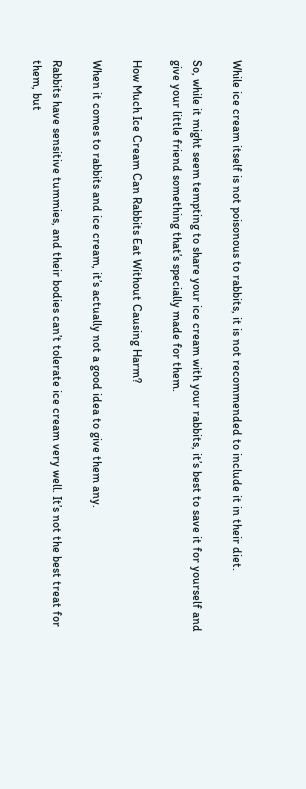While ice cream itself is not poisonous to rabbits, it is not recommended to include it in their diet.

So, while it might seem tempting to share your ice cream with your rabbits, it’s best to save it for yourself and give your little friend something that’s specially made for them.

How Much Ice Cream Can Rabbits Eat Without Causing Harm?

When it comes to rabbits and ice cream, it’s actually not a good idea to give them any.

Rabbits have sensitive tummies, and their bodies can’t tolerate ice cream very well. It’s not the best treat for them, but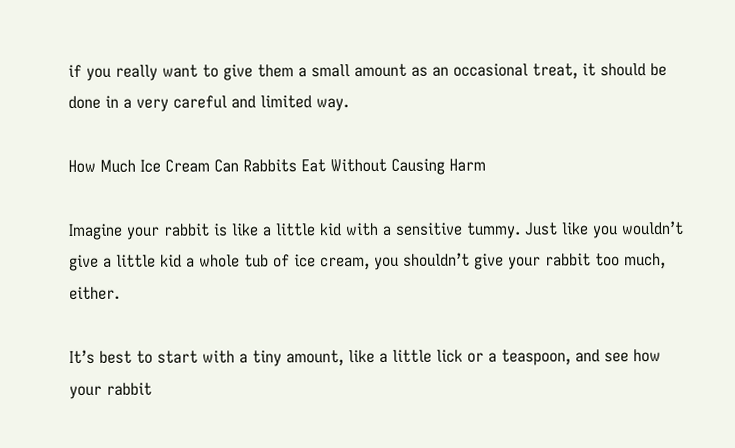if you really want to give them a small amount as an occasional treat, it should be done in a very careful and limited way.

How Much Ice Cream Can Rabbits Eat Without Causing Harm

Imagine your rabbit is like a little kid with a sensitive tummy. Just like you wouldn’t give a little kid a whole tub of ice cream, you shouldn’t give your rabbit too much, either.

It’s best to start with a tiny amount, like a little lick or a teaspoon, and see how your rabbit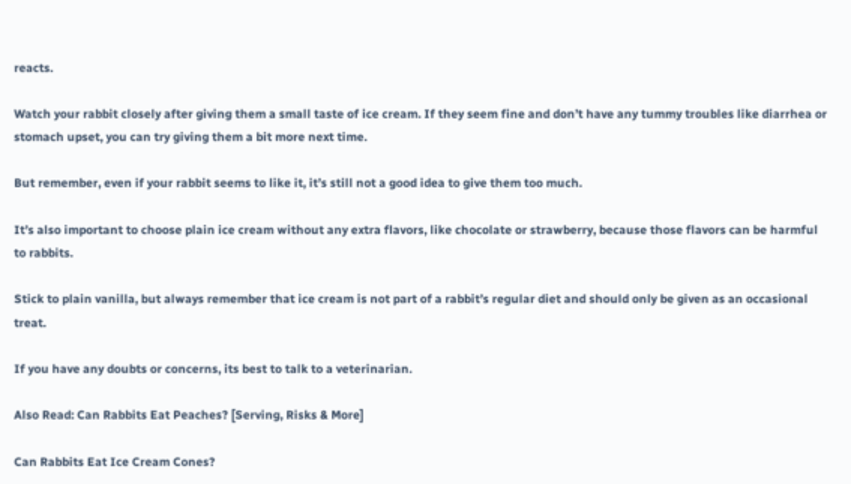reacts.

Watch your rabbit closely after giving them a small taste of ice cream. If they seem fine and don’t have any tummy troubles like diarrhea or stomach upset, you can try giving them a bit more next time.

But remember, even if your rabbit seems to like it, it’s still not a good idea to give them too much.

It’s also important to choose plain ice cream without any extra flavors, like chocolate or strawberry, because those flavors can be harmful to rabbits.

Stick to plain vanilla, but always remember that ice cream is not part of a rabbit’s regular diet and should only be given as an occasional treat.

If you have any doubts or concerns, its best to talk to a veterinarian.

Also Read: Can Rabbits Eat Peaches? [Serving, Risks & More]

Can Rabbits Eat Ice Cream Cones?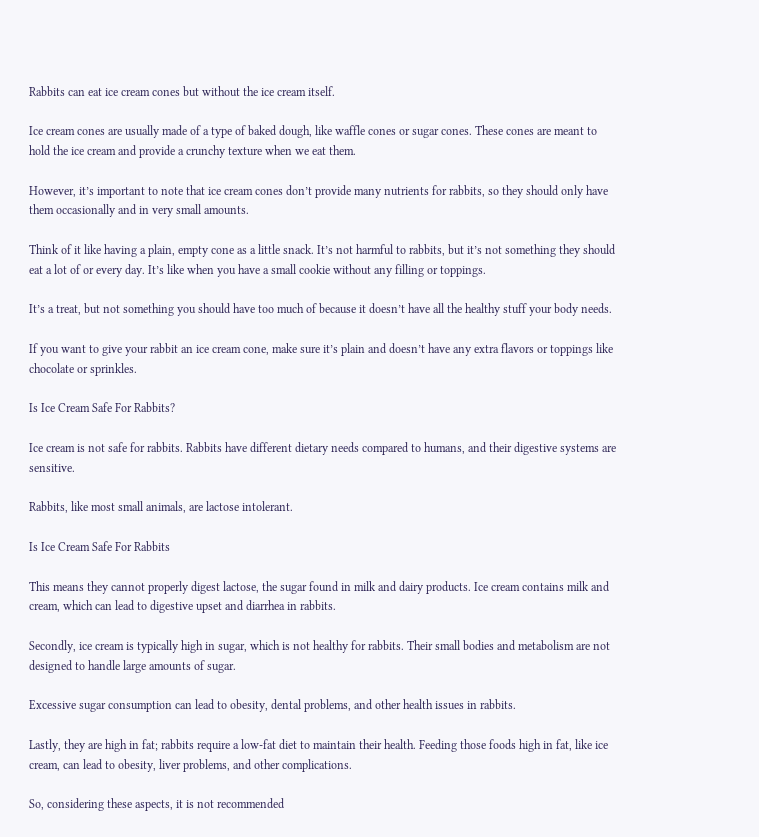Rabbits can eat ice cream cones but without the ice cream itself.

Ice cream cones are usually made of a type of baked dough, like waffle cones or sugar cones. These cones are meant to hold the ice cream and provide a crunchy texture when we eat them.

However, it’s important to note that ice cream cones don’t provide many nutrients for rabbits, so they should only have them occasionally and in very small amounts.

Think of it like having a plain, empty cone as a little snack. It’s not harmful to rabbits, but it’s not something they should eat a lot of or every day. It’s like when you have a small cookie without any filling or toppings.

It’s a treat, but not something you should have too much of because it doesn’t have all the healthy stuff your body needs.

If you want to give your rabbit an ice cream cone, make sure it’s plain and doesn’t have any extra flavors or toppings like chocolate or sprinkles.

Is Ice Cream Safe For Rabbits?

Ice cream is not safe for rabbits. Rabbits have different dietary needs compared to humans, and their digestive systems are sensitive.

Rabbits, like most small animals, are lactose intolerant.

Is Ice Cream Safe For Rabbits

This means they cannot properly digest lactose, the sugar found in milk and dairy products. Ice cream contains milk and cream, which can lead to digestive upset and diarrhea in rabbits.

Secondly, ice cream is typically high in sugar, which is not healthy for rabbits. Their small bodies and metabolism are not designed to handle large amounts of sugar.

Excessive sugar consumption can lead to obesity, dental problems, and other health issues in rabbits.

Lastly, they are high in fat; rabbits require a low-fat diet to maintain their health. Feeding those foods high in fat, like ice cream, can lead to obesity, liver problems, and other complications.

So, considering these aspects, it is not recommended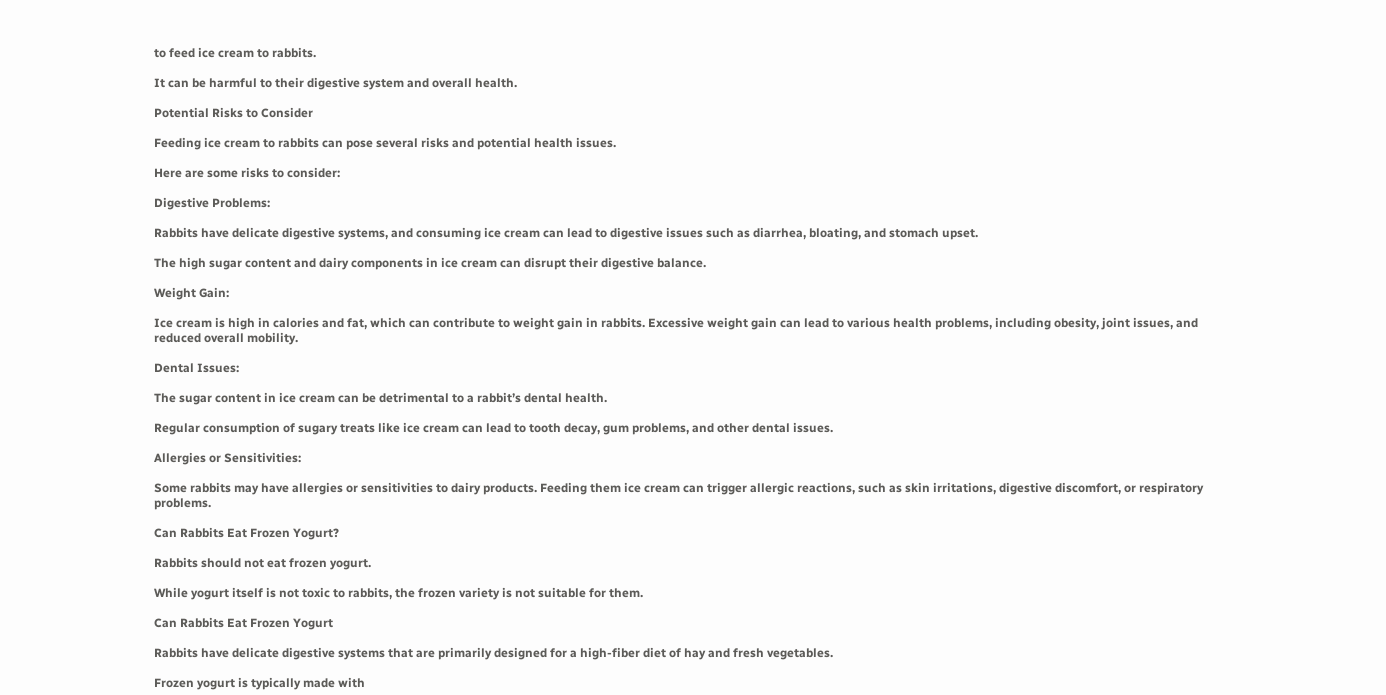to feed ice cream to rabbits.

It can be harmful to their digestive system and overall health.

Potential Risks to Consider

Feeding ice cream to rabbits can pose several risks and potential health issues.

Here are some risks to consider:

Digestive Problems:

Rabbits have delicate digestive systems, and consuming ice cream can lead to digestive issues such as diarrhea, bloating, and stomach upset.

The high sugar content and dairy components in ice cream can disrupt their digestive balance.

Weight Gain:

Ice cream is high in calories and fat, which can contribute to weight gain in rabbits. Excessive weight gain can lead to various health problems, including obesity, joint issues, and reduced overall mobility.

Dental Issues:

The sugar content in ice cream can be detrimental to a rabbit’s dental health.

Regular consumption of sugary treats like ice cream can lead to tooth decay, gum problems, and other dental issues.

Allergies or Sensitivities:

Some rabbits may have allergies or sensitivities to dairy products. Feeding them ice cream can trigger allergic reactions, such as skin irritations, digestive discomfort, or respiratory problems.

Can Rabbits Eat Frozen Yogurt?

Rabbits should not eat frozen yogurt.

While yogurt itself is not toxic to rabbits, the frozen variety is not suitable for them.

Can Rabbits Eat Frozen Yogurt

Rabbits have delicate digestive systems that are primarily designed for a high-fiber diet of hay and fresh vegetables.

Frozen yogurt is typically made with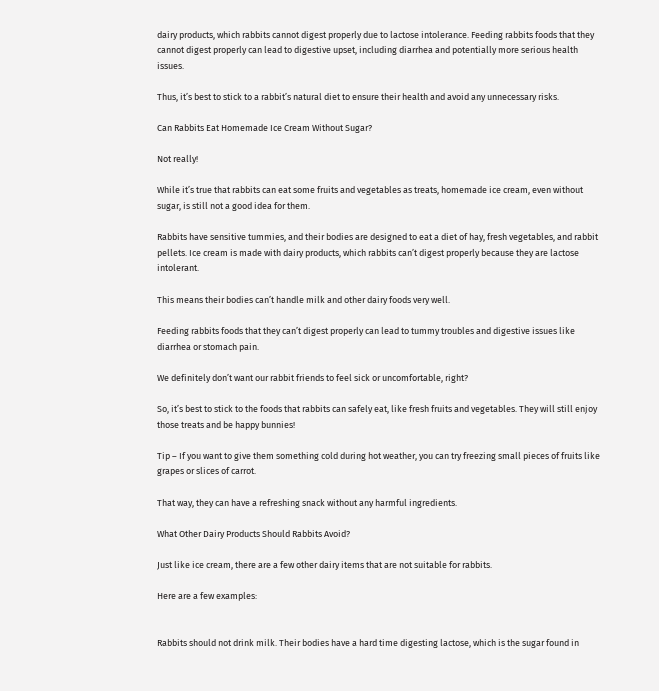dairy products, which rabbits cannot digest properly due to lactose intolerance. Feeding rabbits foods that they cannot digest properly can lead to digestive upset, including diarrhea and potentially more serious health issues.

Thus, it’s best to stick to a rabbit’s natural diet to ensure their health and avoid any unnecessary risks.

Can Rabbits Eat Homemade Ice Cream Without Sugar?

Not really!

While it’s true that rabbits can eat some fruits and vegetables as treats, homemade ice cream, even without sugar, is still not a good idea for them.

Rabbits have sensitive tummies, and their bodies are designed to eat a diet of hay, fresh vegetables, and rabbit pellets. Ice cream is made with dairy products, which rabbits can’t digest properly because they are lactose intolerant.

This means their bodies can’t handle milk and other dairy foods very well.

Feeding rabbits foods that they can’t digest properly can lead to tummy troubles and digestive issues like diarrhea or stomach pain.

We definitely don’t want our rabbit friends to feel sick or uncomfortable, right?

So, it’s best to stick to the foods that rabbits can safely eat, like fresh fruits and vegetables. They will still enjoy those treats and be happy bunnies!

Tip – If you want to give them something cold during hot weather, you can try freezing small pieces of fruits like grapes or slices of carrot.

That way, they can have a refreshing snack without any harmful ingredients.

What Other Dairy Products Should Rabbits Avoid?

Just like ice cream, there are a few other dairy items that are not suitable for rabbits.

Here are a few examples:


Rabbits should not drink milk. Their bodies have a hard time digesting lactose, which is the sugar found in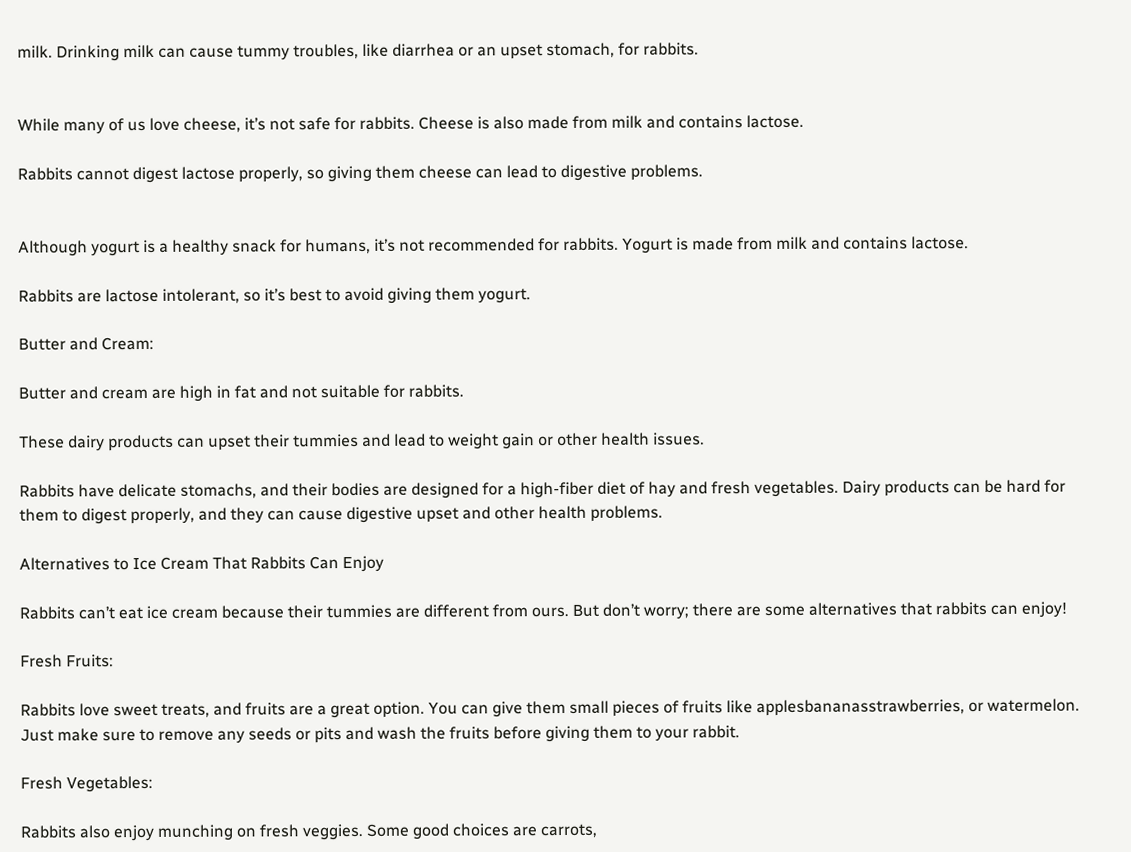milk. Drinking milk can cause tummy troubles, like diarrhea or an upset stomach, for rabbits.


While many of us love cheese, it’s not safe for rabbits. Cheese is also made from milk and contains lactose.

Rabbits cannot digest lactose properly, so giving them cheese can lead to digestive problems.


Although yogurt is a healthy snack for humans, it’s not recommended for rabbits. Yogurt is made from milk and contains lactose.

Rabbits are lactose intolerant, so it’s best to avoid giving them yogurt.

Butter and Cream:

Butter and cream are high in fat and not suitable for rabbits.

These dairy products can upset their tummies and lead to weight gain or other health issues.

Rabbits have delicate stomachs, and their bodies are designed for a high-fiber diet of hay and fresh vegetables. Dairy products can be hard for them to digest properly, and they can cause digestive upset and other health problems.

Alternatives to Ice Cream That Rabbits Can Enjoy

Rabbits can’t eat ice cream because their tummies are different from ours. But don’t worry; there are some alternatives that rabbits can enjoy!

Fresh Fruits:

Rabbits love sweet treats, and fruits are a great option. You can give them small pieces of fruits like applesbananasstrawberries, or watermelon. Just make sure to remove any seeds or pits and wash the fruits before giving them to your rabbit.

Fresh Vegetables:

Rabbits also enjoy munching on fresh veggies. Some good choices are carrots,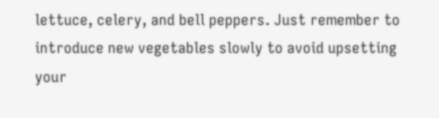lettuce, celery, and bell peppers. Just remember to introduce new vegetables slowly to avoid upsetting your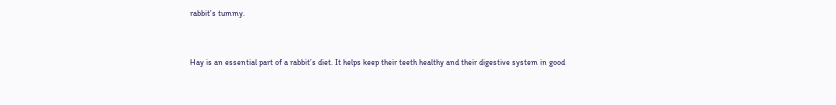rabbit’s tummy.


Hay is an essential part of a rabbit’s diet. It helps keep their teeth healthy and their digestive system in good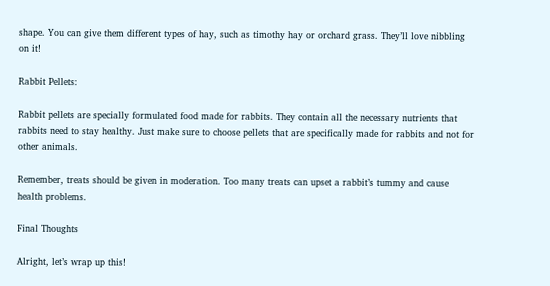shape. You can give them different types of hay, such as timothy hay or orchard grass. They’ll love nibbling on it!

Rabbit Pellets:

Rabbit pellets are specially formulated food made for rabbits. They contain all the necessary nutrients that rabbits need to stay healthy. Just make sure to choose pellets that are specifically made for rabbits and not for other animals.

Remember, treats should be given in moderation. Too many treats can upset a rabbit’s tummy and cause health problems.

Final Thoughts

Alright, let’s wrap up this!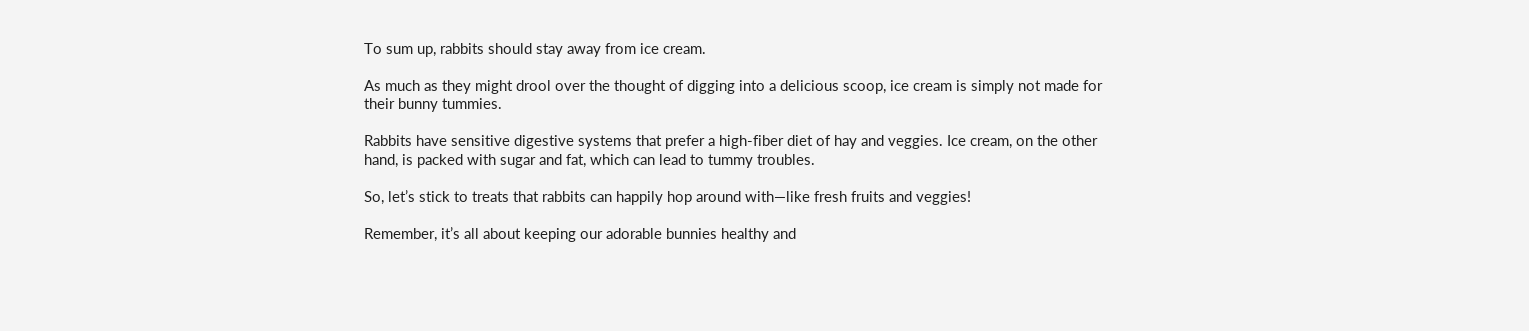To sum up, rabbits should stay away from ice cream.

As much as they might drool over the thought of digging into a delicious scoop, ice cream is simply not made for their bunny tummies.

Rabbits have sensitive digestive systems that prefer a high-fiber diet of hay and veggies. Ice cream, on the other hand, is packed with sugar and fat, which can lead to tummy troubles.

So, let’s stick to treats that rabbits can happily hop around with—like fresh fruits and veggies!

Remember, it’s all about keeping our adorable bunnies healthy and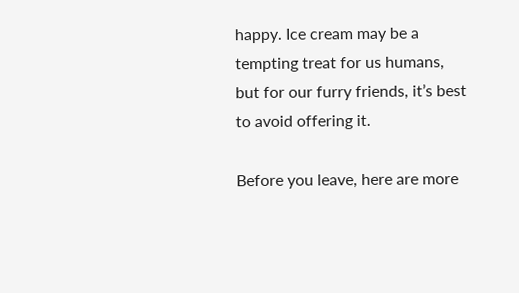happy. Ice cream may be a tempting treat for us humans, but for our furry friends, it’s best to avoid offering it.

Before you leave, here are more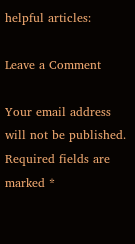helpful articles:

Leave a Comment

Your email address will not be published. Required fields are marked *